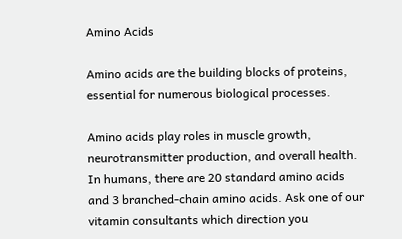Amino Acids

Amino acids are the building blocks of proteins, essential for numerous biological processes.

Amino acids play roles in muscle growth, neurotransmitter production, and overall health. In humans, there are 20 standard amino acids and 3 branched-chain amino acids. Ask one of our vitamin consultants which direction you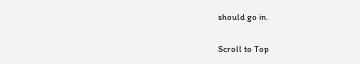should go in.

Scroll to Top